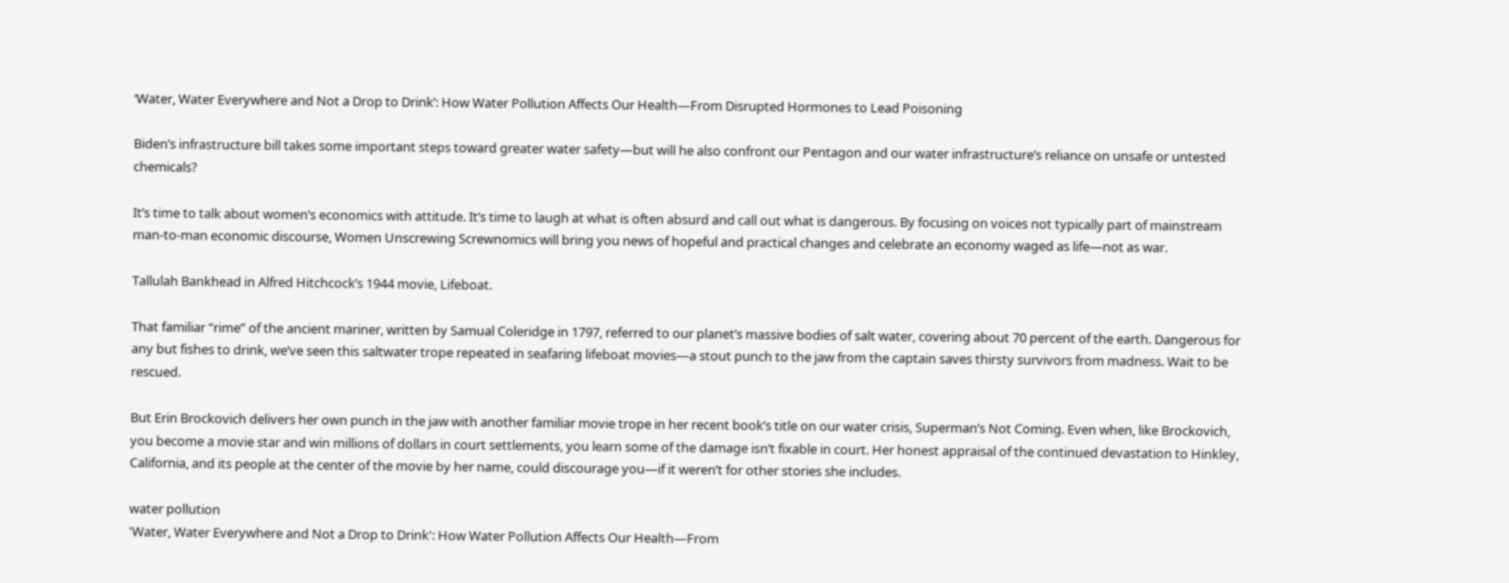‘Water, Water Everywhere and Not a Drop to Drink’: How Water Pollution Affects Our Health—From Disrupted Hormones to Lead Poisoning

Biden’s infrastructure bill takes some important steps toward greater water safety—but will he also confront our Pentagon and our water infrastructure’s reliance on unsafe or untested chemicals?

It’s time to talk about women’s economics with attitude. It’s time to laugh at what is often absurd and call out what is dangerous. By focusing on voices not typically part of mainstream man-to-man economic discourse, Women Unscrewing Screwnomics will bring you news of hopeful and practical changes and celebrate an economy waged as life—not as war.

Tallulah Bankhead in Alfred Hitchcock’s 1944 movie, Lifeboat.

That familiar “rime” of the ancient mariner, written by Samual Coleridge in 1797, referred to our planet’s massive bodies of salt water, covering about 70 percent of the earth. Dangerous for any but fishes to drink, we’ve seen this saltwater trope repeated in seafaring lifeboat movies—a stout punch to the jaw from the captain saves thirsty survivors from madness. Wait to be rescued.

But Erin Brockovich delivers her own punch in the jaw with another familiar movie trope in her recent book’s title on our water crisis, Superman’s Not Coming. Even when, like Brockovich, you become a movie star and win millions of dollars in court settlements, you learn some of the damage isn’t fixable in court. Her honest appraisal of the continued devastation to Hinkley, California, and its people at the center of the movie by her name, could discourage you—if it weren’t for other stories she includes.

water pollution
'Water, Water Everywhere and Not a Drop to Drink': How Water Pollution Affects Our Health—From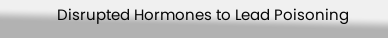Disrupted Hormones to Lead Poisoning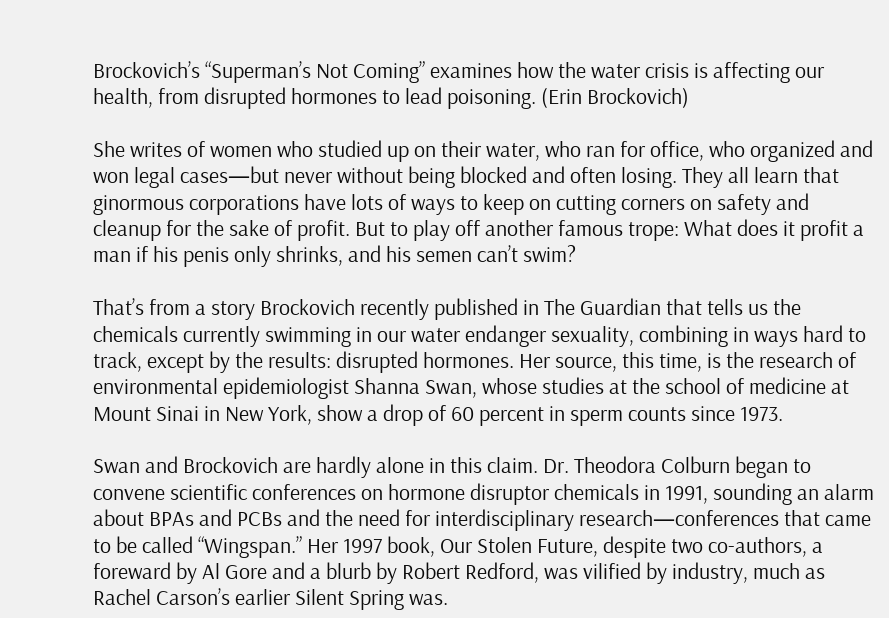Brockovich’s “Superman’s Not Coming” examines how the water crisis is affecting our health, from disrupted hormones to lead poisoning. (Erin Brockovich)

She writes of women who studied up on their water, who ran for office, who organized and won legal cases—but never without being blocked and often losing. They all learn that ginormous corporations have lots of ways to keep on cutting corners on safety and cleanup for the sake of profit. But to play off another famous trope: What does it profit a man if his penis only shrinks, and his semen can’t swim?

That’s from a story Brockovich recently published in The Guardian that tells us the chemicals currently swimming in our water endanger sexuality, combining in ways hard to track, except by the results: disrupted hormones. Her source, this time, is the research of environmental epidemiologist Shanna Swan, whose studies at the school of medicine at Mount Sinai in New York, show a drop of 60 percent in sperm counts since 1973.

Swan and Brockovich are hardly alone in this claim. Dr. Theodora Colburn began to convene scientific conferences on hormone disruptor chemicals in 1991, sounding an alarm about BPAs and PCBs and the need for interdisciplinary research—conferences that came to be called “Wingspan.” Her 1997 book, Our Stolen Future, despite two co-authors, a foreward by Al Gore and a blurb by Robert Redford, was vilified by industry, much as Rachel Carson’s earlier Silent Spring was.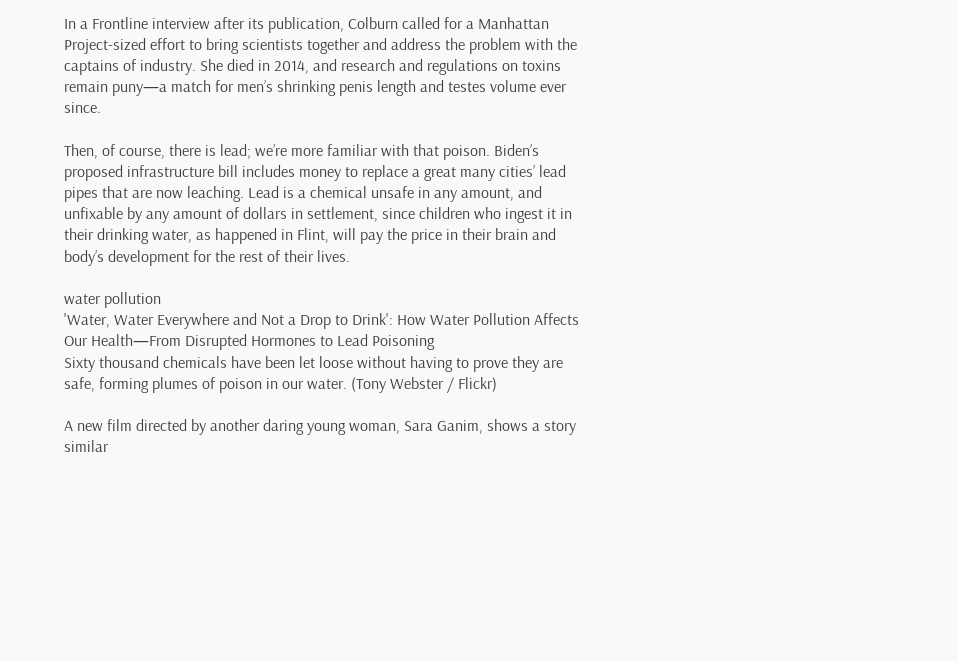In a Frontline interview after its publication, Colburn called for a Manhattan Project-sized effort to bring scientists together and address the problem with the captains of industry. She died in 2014, and research and regulations on toxins remain puny—a match for men’s shrinking penis length and testes volume ever since.

Then, of course, there is lead; we’re more familiar with that poison. Biden’s proposed infrastructure bill includes money to replace a great many cities’ lead pipes that are now leaching. Lead is a chemical unsafe in any amount, and unfixable by any amount of dollars in settlement, since children who ingest it in their drinking water, as happened in Flint, will pay the price in their brain and body’s development for the rest of their lives.

water pollution
'Water, Water Everywhere and Not a Drop to Drink': How Water Pollution Affects Our Health—From Disrupted Hormones to Lead Poisoning
Sixty thousand chemicals have been let loose without having to prove they are safe, forming plumes of poison in our water. (Tony Webster / Flickr)

A new film directed by another daring young woman, Sara Ganim, shows a story similar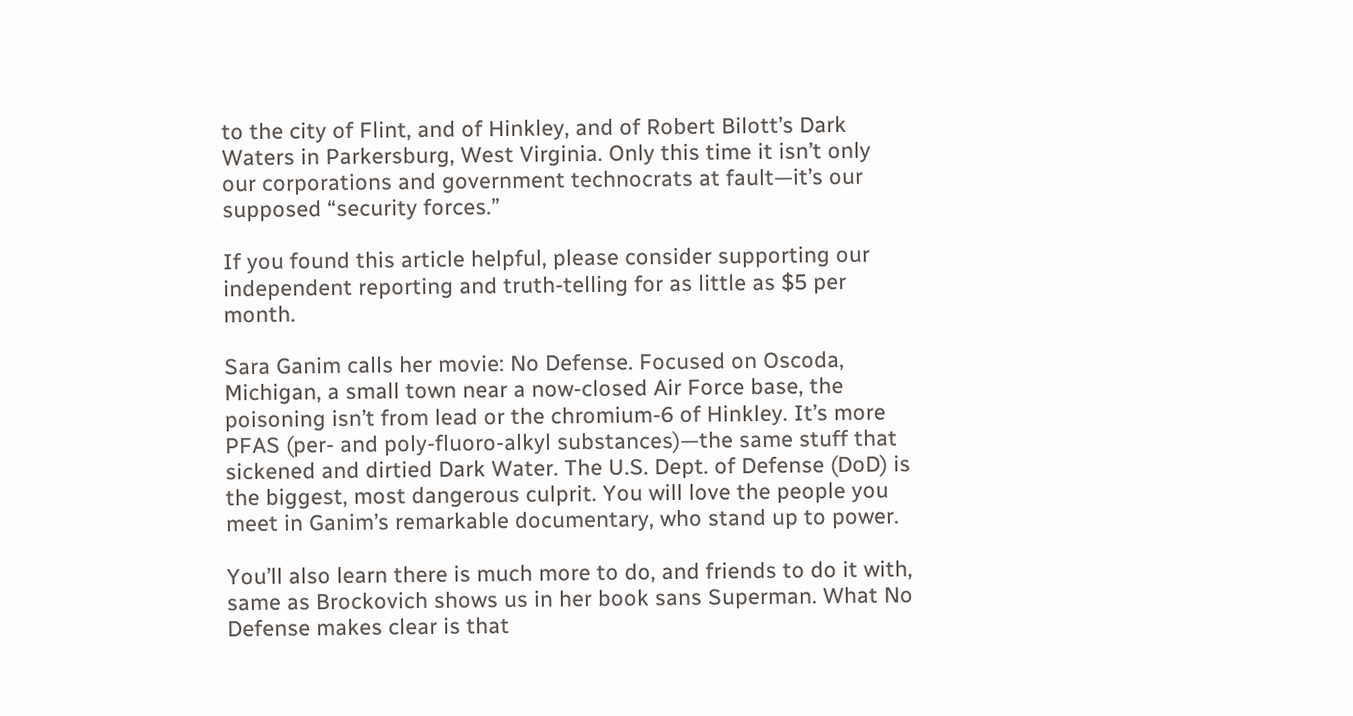to the city of Flint, and of Hinkley, and of Robert Bilott’s Dark Waters in Parkersburg, West Virginia. Only this time it isn’t only our corporations and government technocrats at fault—it’s our supposed “security forces.”

If you found this article helpful, please consider supporting our independent reporting and truth-telling for as little as $5 per month.

Sara Ganim calls her movie: No Defense. Focused on Oscoda, Michigan, a small town near a now-closed Air Force base, the poisoning isn’t from lead or the chromium-6 of Hinkley. It’s more PFAS (per- and poly-fluoro-alkyl substances)—the same stuff that sickened and dirtied Dark Water. The U.S. Dept. of Defense (DoD) is the biggest, most dangerous culprit. You will love the people you meet in Ganim’s remarkable documentary, who stand up to power.

You’ll also learn there is much more to do, and friends to do it with, same as Brockovich shows us in her book sans Superman. What No Defense makes clear is that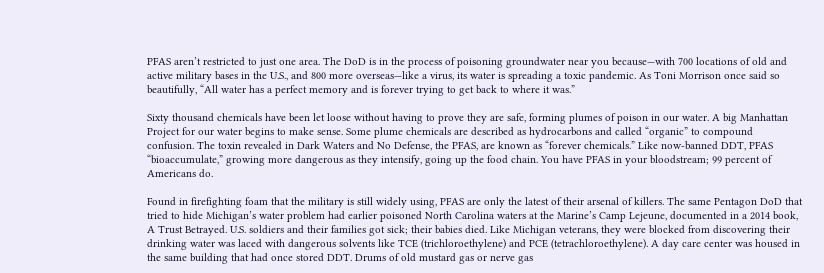PFAS aren’t restricted to just one area. The DoD is in the process of poisoning groundwater near you because—with 700 locations of old and active military bases in the U.S., and 800 more overseas—like a virus, its water is spreading a toxic pandemic. As Toni Morrison once said so beautifully, “All water has a perfect memory and is forever trying to get back to where it was.”

Sixty thousand chemicals have been let loose without having to prove they are safe, forming plumes of poison in our water. A big Manhattan Project for our water begins to make sense. Some plume chemicals are described as hydrocarbons and called “organic” to compound confusion. The toxin revealed in Dark Waters and No Defense, the PFAS, are known as “forever chemicals.” Like now-banned DDT, PFAS “bioaccumulate,” growing more dangerous as they intensify, going up the food chain. You have PFAS in your bloodstream; 99 percent of Americans do.

Found in firefighting foam that the military is still widely using, PFAS are only the latest of their arsenal of killers. The same Pentagon DoD that tried to hide Michigan’s water problem had earlier poisoned North Carolina waters at the Marine’s Camp Lejeune, documented in a 2014 book, A Trust Betrayed. U.S. soldiers and their families got sick; their babies died. Like Michigan veterans, they were blocked from discovering their drinking water was laced with dangerous solvents like TCE (trichloroethylene) and PCE (tetrachloroethylene). A day care center was housed in the same building that had once stored DDT. Drums of old mustard gas or nerve gas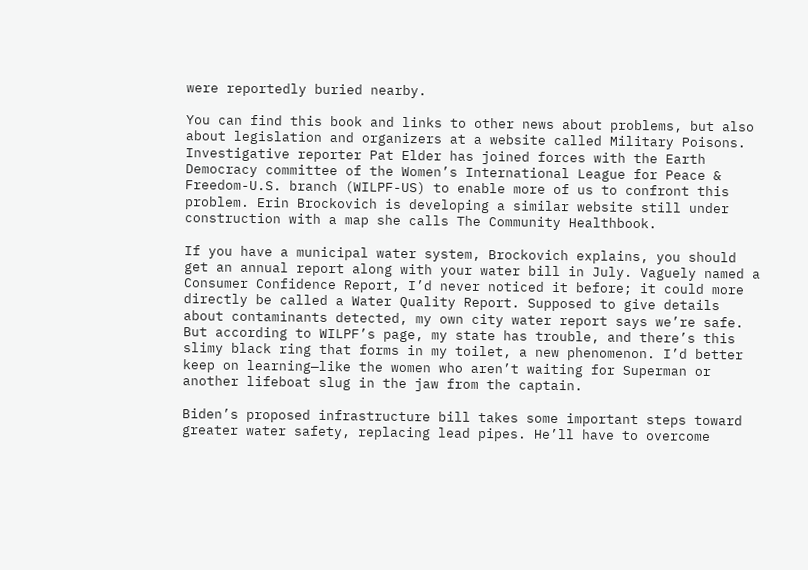were reportedly buried nearby.

You can find this book and links to other news about problems, but also about legislation and organizers at a website called Military Poisons. Investigative reporter Pat Elder has joined forces with the Earth Democracy committee of the Women’s International League for Peace & Freedom-U.S. branch (WILPF-US) to enable more of us to confront this problem. Erin Brockovich is developing a similar website still under construction with a map she calls The Community Healthbook.

If you have a municipal water system, Brockovich explains, you should get an annual report along with your water bill in July. Vaguely named a Consumer Confidence Report, I’d never noticed it before; it could more directly be called a Water Quality Report. Supposed to give details about contaminants detected, my own city water report says we’re safe. But according to WILPF’s page, my state has trouble, and there’s this slimy black ring that forms in my toilet, a new phenomenon. I’d better keep on learning—like the women who aren’t waiting for Superman or another lifeboat slug in the jaw from the captain.

Biden’s proposed infrastructure bill takes some important steps toward greater water safety, replacing lead pipes. He’ll have to overcome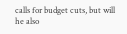calls for budget cuts, but will he also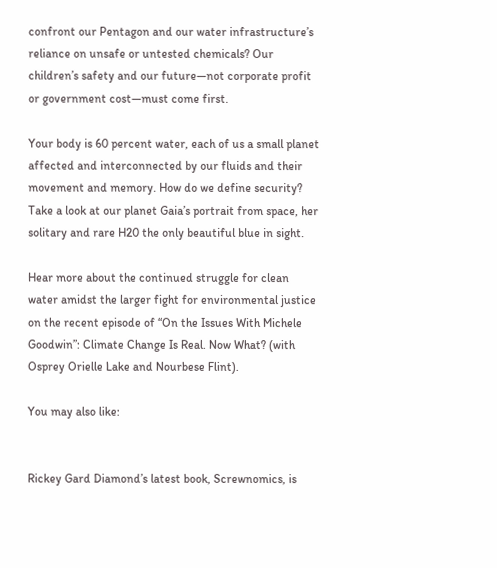confront our Pentagon and our water infrastructure’s reliance on unsafe or untested chemicals? Our children’s safety and our future—not corporate profit or government cost—must come first.

Your body is 60 percent water, each of us a small planet affected and interconnected by our fluids and their movement and memory. How do we define security? Take a look at our planet Gaia’s portrait from space, her solitary and rare H20 the only beautiful blue in sight.

Hear more about the continued struggle for clean water amidst the larger fight for environmental justice on the recent episode of “On the Issues With Michele Goodwin”: Climate Change Is Real. Now What? (with Osprey Orielle Lake and Nourbese Flint).

You may also like:


Rickey Gard Diamond’s latest book, Screwnomics, is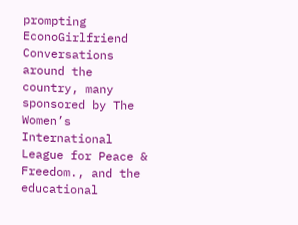prompting EconoGirlfriend Conversations around the country, many sponsored by The Women’s International League for Peace & Freedom., and the educational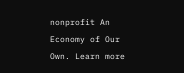nonprofit An Economy of Our Own. Learn more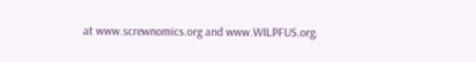at www.screwnomics.org and www.WILPFUS.org.